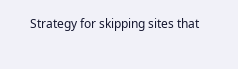Strategy for skipping sites that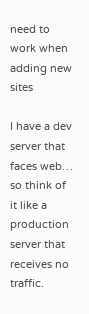need to work when adding new sites

I have a dev server that faces web… so think of it like a production server that receives no traffic.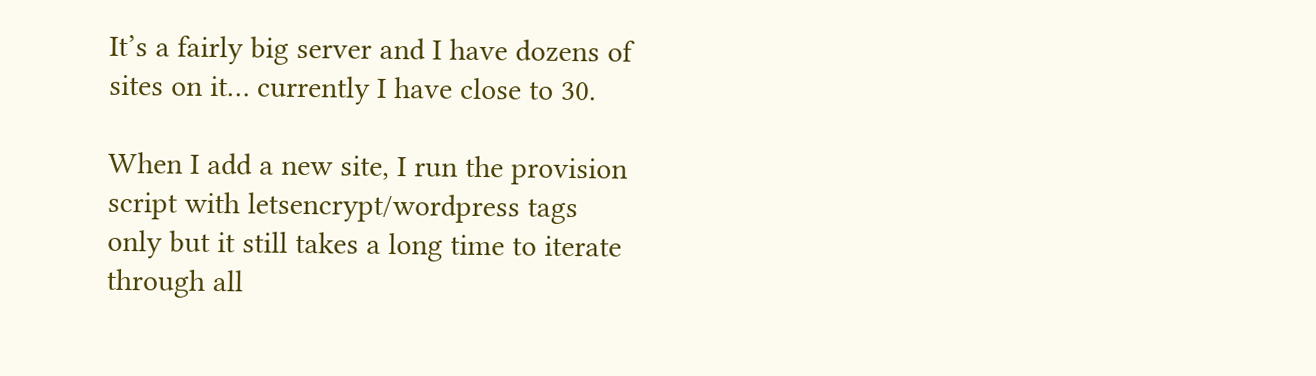It’s a fairly big server and I have dozens of sites on it… currently I have close to 30.

When I add a new site, I run the provision script with letsencrypt/wordpress tags only but it still takes a long time to iterate through all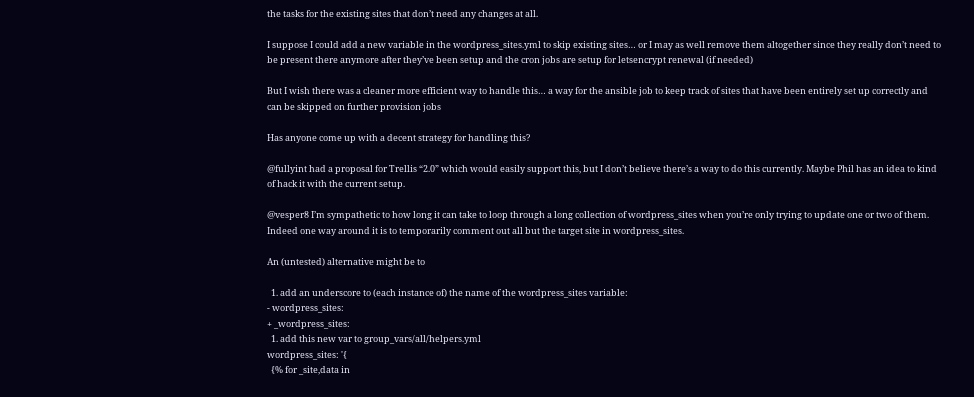the tasks for the existing sites that don’t need any changes at all.

I suppose I could add a new variable in the wordpress_sites.yml to skip existing sites… or I may as well remove them altogether since they really don’t need to be present there anymore after they’ve been setup and the cron jobs are setup for letsencrypt renewal (if needed)

But I wish there was a cleaner more efficient way to handle this… a way for the ansible job to keep track of sites that have been entirely set up correctly and can be skipped on further provision jobs

Has anyone come up with a decent strategy for handling this?

@fullyint had a proposal for Trellis “2.0” which would easily support this, but I don’t believe there’s a way to do this currently. Maybe Phil has an idea to kind of hack it with the current setup.

@vesper8 I’m sympathetic to how long it can take to loop through a long collection of wordpress_sites when you’re only trying to update one or two of them. Indeed one way around it is to temporarily comment out all but the target site in wordpress_sites.

An (untested) alternative might be to

  1. add an underscore to (each instance of) the name of the wordpress_sites variable:
- wordpress_sites:
+ _wordpress_sites:
  1. add this new var to group_vars/all/helpers.yml
wordpress_sites: '{
  {% for _site,data in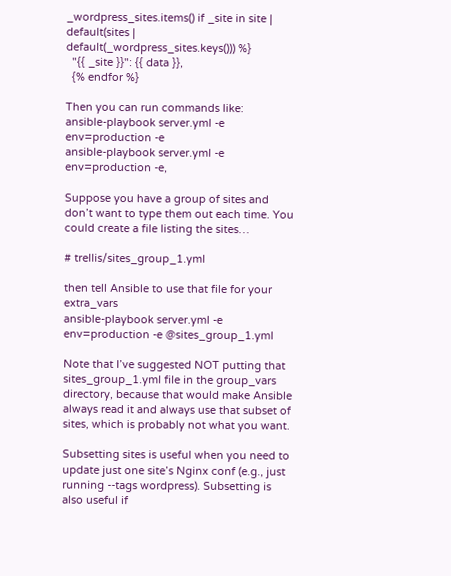_wordpress_sites.items() if _site in site | default(sites | default(_wordpress_sites.keys())) %}
  "{{ _site }}": {{ data }},
  {% endfor %}

Then you can run commands like:
ansible-playbook server.yml -e env=production -e
ansible-playbook server.yml -e env=production -e,

Suppose you have a group of sites and don’t want to type them out each time. You could create a file listing the sites…

# trellis/sites_group_1.yml

then tell Ansible to use that file for your extra_vars
ansible-playbook server.yml -e env=production -e @sites_group_1.yml

Note that I’ve suggested NOT putting that sites_group_1.yml file in the group_vars directory, because that would make Ansible always read it and always use that subset of sites, which is probably not what you want.

Subsetting sites is useful when you need to update just one site’s Nginx conf (e.g., just running --tags wordpress). Subsetting is also useful if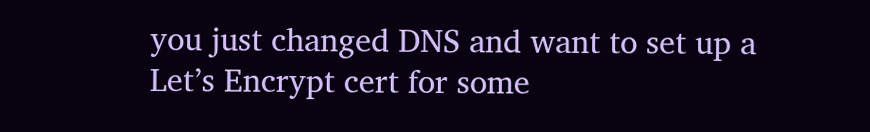you just changed DNS and want to set up a Let’s Encrypt cert for some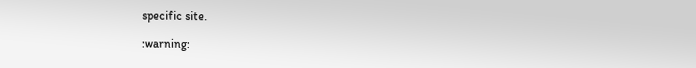specific site.

:warning: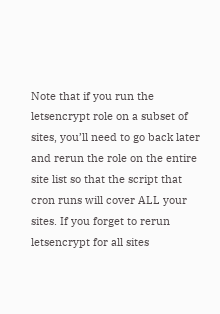Note that if you run the letsencrypt role on a subset of sites, you’ll need to go back later and rerun the role on the entire site list so that the script that cron runs will cover ALL your sites. If you forget to rerun letsencrypt for all sites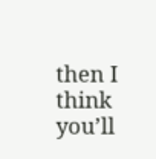then I think you’ll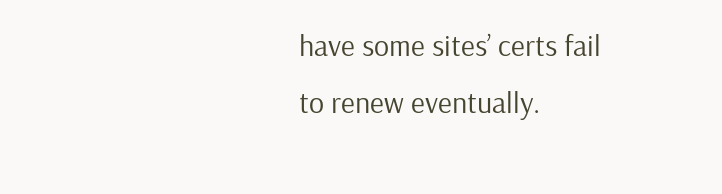have some sites’ certs fail to renew eventually.